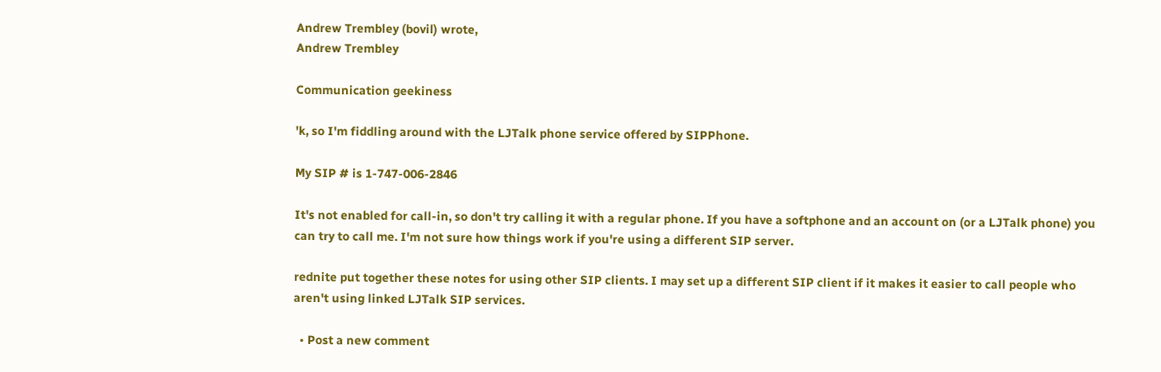Andrew Trembley (bovil) wrote,
Andrew Trembley

Communication geekiness

'k, so I'm fiddling around with the LJTalk phone service offered by SIPPhone.

My SIP # is 1-747-006-2846

It's not enabled for call-in, so don't try calling it with a regular phone. If you have a softphone and an account on (or a LJTalk phone) you can try to call me. I'm not sure how things work if you're using a different SIP server.

rednite put together these notes for using other SIP clients. I may set up a different SIP client if it makes it easier to call people who aren't using linked LJTalk SIP services.

  • Post a new comment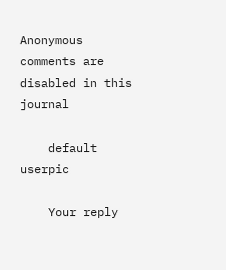Anonymous comments are disabled in this journal

    default userpic

    Your reply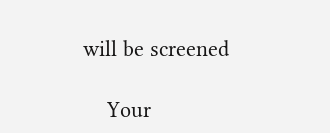will be screened

    Your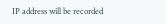IP address will be recorded